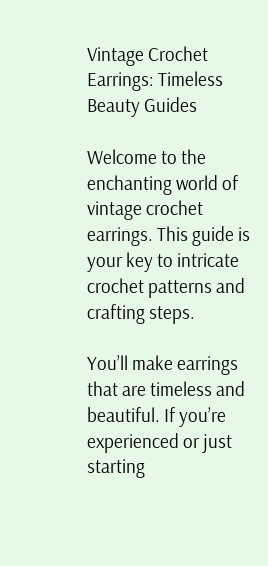Vintage Crochet Earrings: Timeless Beauty Guides

Welcome to the enchanting world of vintage crochet earrings. This guide is your key to intricate crochet patterns and crafting steps.

You’ll make earrings that are timeless and beautiful. If you’re experienced or just starting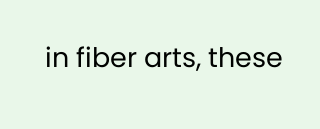in fiber arts, these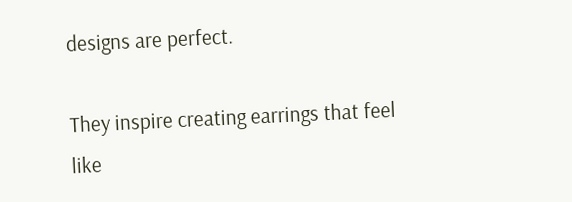designs are perfect.

They inspire creating earrings that feel like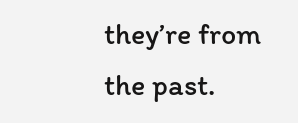they’re from the past.